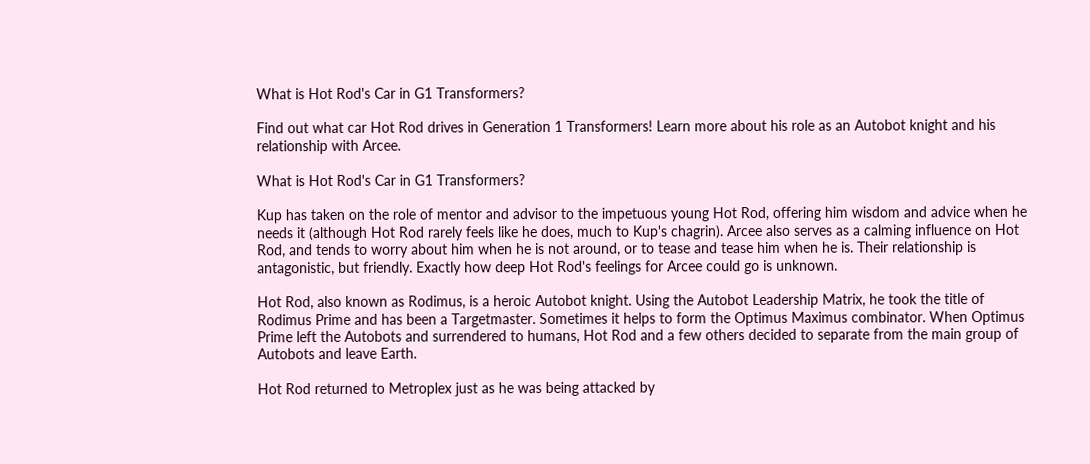What is Hot Rod's Car in G1 Transformers?

Find out what car Hot Rod drives in Generation 1 Transformers! Learn more about his role as an Autobot knight and his relationship with Arcee.

What is Hot Rod's Car in G1 Transformers?

Kup has taken on the role of mentor and advisor to the impetuous young Hot Rod, offering him wisdom and advice when he needs it (although Hot Rod rarely feels like he does, much to Kup's chagrin). Arcee also serves as a calming influence on Hot Rod, and tends to worry about him when he is not around, or to tease and tease him when he is. Their relationship is antagonistic, but friendly. Exactly how deep Hot Rod's feelings for Arcee could go is unknown.

Hot Rod, also known as Rodimus, is a heroic Autobot knight. Using the Autobot Leadership Matrix, he took the title of Rodimus Prime and has been a Targetmaster. Sometimes it helps to form the Optimus Maximus combinator. When Optimus Prime left the Autobots and surrendered to humans, Hot Rod and a few others decided to separate from the main group of Autobots and leave Earth.

Hot Rod returned to Metroplex just as he was being attacked by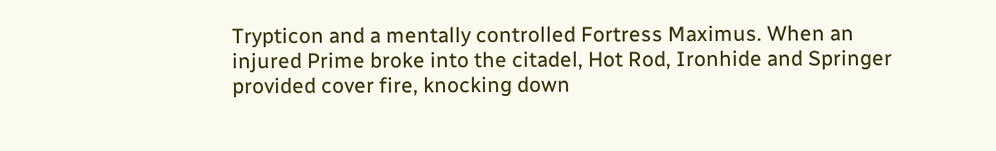Trypticon and a mentally controlled Fortress Maximus. When an injured Prime broke into the citadel, Hot Rod, Ironhide and Springer provided cover fire, knocking down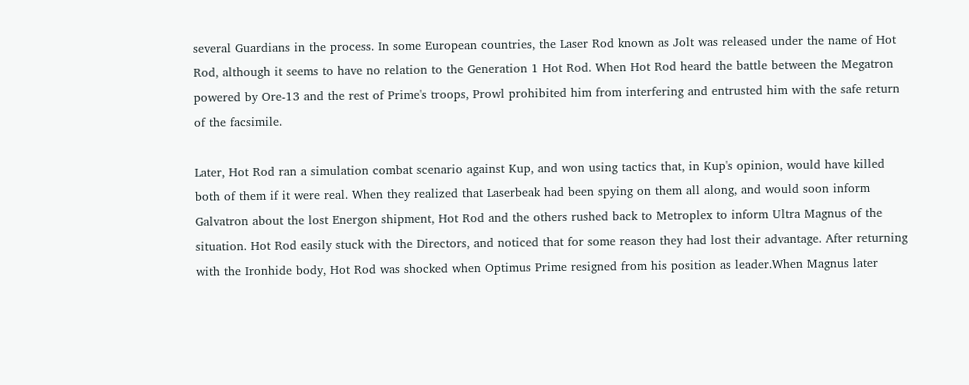several Guardians in the process. In some European countries, the Laser Rod known as Jolt was released under the name of Hot Rod, although it seems to have no relation to the Generation 1 Hot Rod. When Hot Rod heard the battle between the Megatron powered by Ore-13 and the rest of Prime's troops, Prowl prohibited him from interfering and entrusted him with the safe return of the facsimile.

Later, Hot Rod ran a simulation combat scenario against Kup, and won using tactics that, in Kup's opinion, would have killed both of them if it were real. When they realized that Laserbeak had been spying on them all along, and would soon inform Galvatron about the lost Energon shipment, Hot Rod and the others rushed back to Metroplex to inform Ultra Magnus of the situation. Hot Rod easily stuck with the Directors, and noticed that for some reason they had lost their advantage. After returning with the Ironhide body, Hot Rod was shocked when Optimus Prime resigned from his position as leader.When Magnus later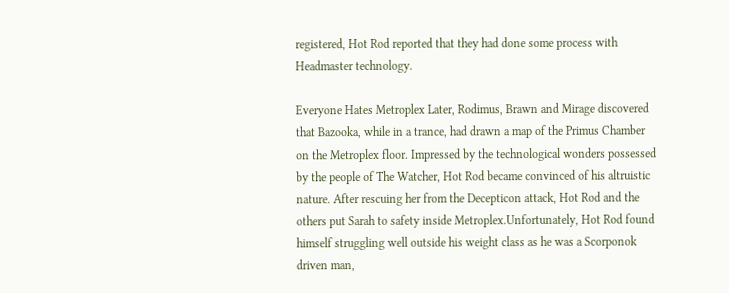registered, Hot Rod reported that they had done some process with Headmaster technology.

Everyone Hates Metroplex Later, Rodimus, Brawn and Mirage discovered that Bazooka, while in a trance, had drawn a map of the Primus Chamber on the Metroplex floor. Impressed by the technological wonders possessed by the people of The Watcher, Hot Rod became convinced of his altruistic nature. After rescuing her from the Decepticon attack, Hot Rod and the others put Sarah to safety inside Metroplex.Unfortunately, Hot Rod found himself struggling well outside his weight class as he was a Scorponok driven man,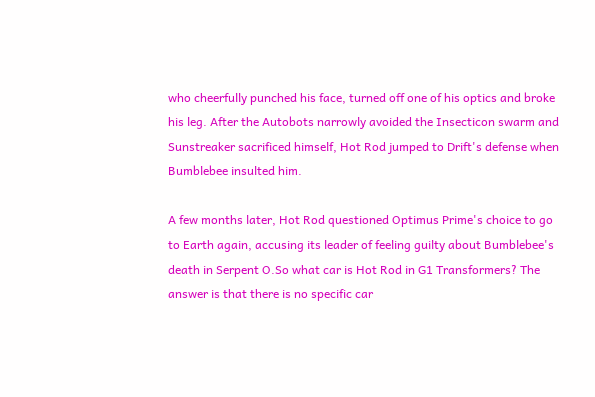who cheerfully punched his face, turned off one of his optics and broke his leg. After the Autobots narrowly avoided the Insecticon swarm and Sunstreaker sacrificed himself, Hot Rod jumped to Drift's defense when Bumblebee insulted him.

A few months later, Hot Rod questioned Optimus Prime's choice to go to Earth again, accusing its leader of feeling guilty about Bumblebee's death in Serpent O.So what car is Hot Rod in G1 Transformers? The answer is that there is no specific car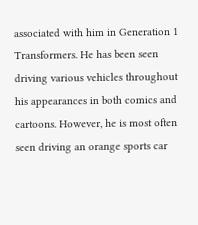associated with him in Generation 1 Transformers. He has been seen driving various vehicles throughout his appearances in both comics and cartoons. However, he is most often seen driving an orange sports car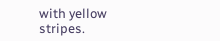with yellow stripes.